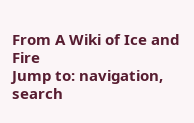From A Wiki of Ice and Fire
Jump to: navigation, search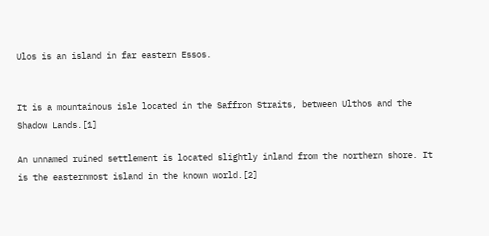Ulos is an island in far eastern Essos.


It is a mountainous isle located in the Saffron Straits, between Ulthos and the Shadow Lands.[1]

An unnamed ruined settlement is located slightly inland from the northern shore. It is the easternmost island in the known world.[2]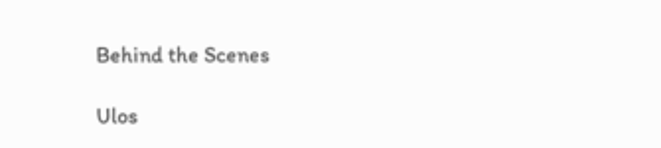Behind the Scenes

Ulos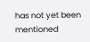has not yet been mentioned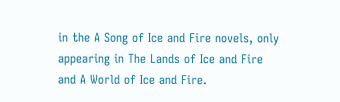in the A Song of Ice and Fire novels, only appearing in The Lands of Ice and Fire and A World of Ice and Fire.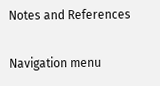Notes and References

Navigation menu